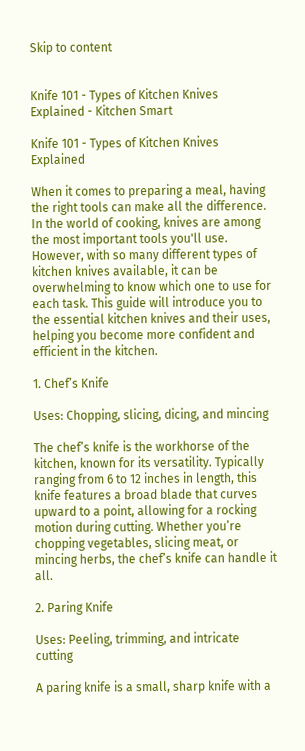Skip to content


Knife 101 - Types of Kitchen Knives Explained - Kitchen Smart

Knife 101 - Types of Kitchen Knives Explained

When it comes to preparing a meal, having the right tools can make all the difference. In the world of cooking, knives are among the most important tools you'll use. However, with so many different types of kitchen knives available, it can be overwhelming to know which one to use for each task. This guide will introduce you to the essential kitchen knives and their uses, helping you become more confident and efficient in the kitchen.

1. Chef’s Knife

Uses: Chopping, slicing, dicing, and mincing

The chef’s knife is the workhorse of the kitchen, known for its versatility. Typically ranging from 6 to 12 inches in length, this knife features a broad blade that curves upward to a point, allowing for a rocking motion during cutting. Whether you’re chopping vegetables, slicing meat, or mincing herbs, the chef’s knife can handle it all.

2. Paring Knife

Uses: Peeling, trimming, and intricate cutting

A paring knife is a small, sharp knife with a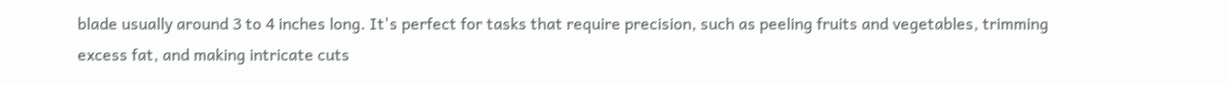blade usually around 3 to 4 inches long. It's perfect for tasks that require precision, such as peeling fruits and vegetables, trimming excess fat, and making intricate cuts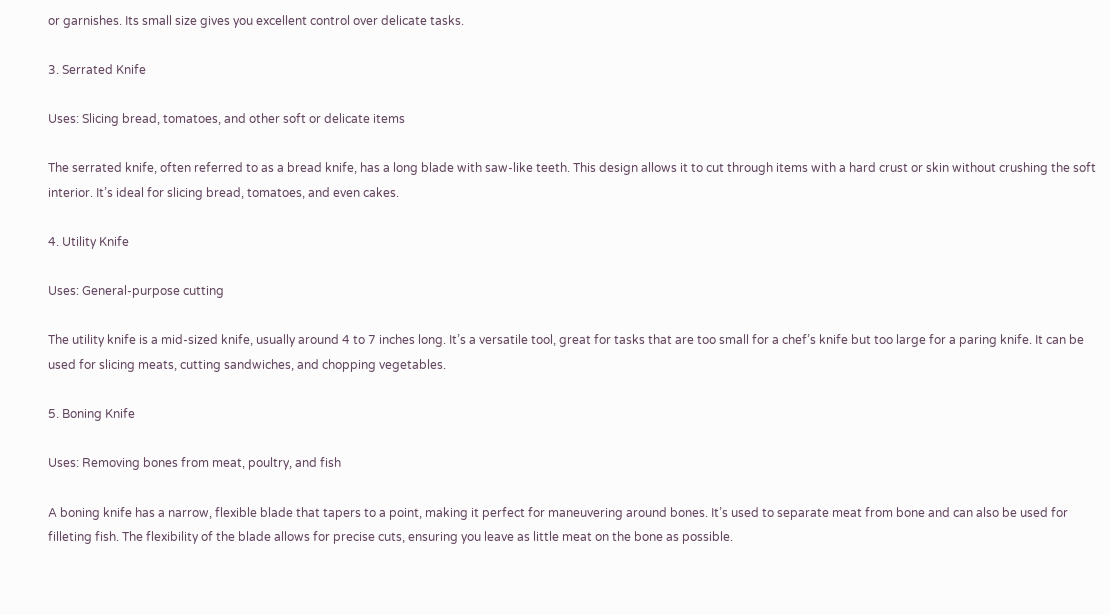or garnishes. Its small size gives you excellent control over delicate tasks.

3. Serrated Knife

Uses: Slicing bread, tomatoes, and other soft or delicate items

The serrated knife, often referred to as a bread knife, has a long blade with saw-like teeth. This design allows it to cut through items with a hard crust or skin without crushing the soft interior. It’s ideal for slicing bread, tomatoes, and even cakes.

4. Utility Knife

Uses: General-purpose cutting

The utility knife is a mid-sized knife, usually around 4 to 7 inches long. It’s a versatile tool, great for tasks that are too small for a chef’s knife but too large for a paring knife. It can be used for slicing meats, cutting sandwiches, and chopping vegetables.

5. Boning Knife

Uses: Removing bones from meat, poultry, and fish

A boning knife has a narrow, flexible blade that tapers to a point, making it perfect for maneuvering around bones. It’s used to separate meat from bone and can also be used for filleting fish. The flexibility of the blade allows for precise cuts, ensuring you leave as little meat on the bone as possible.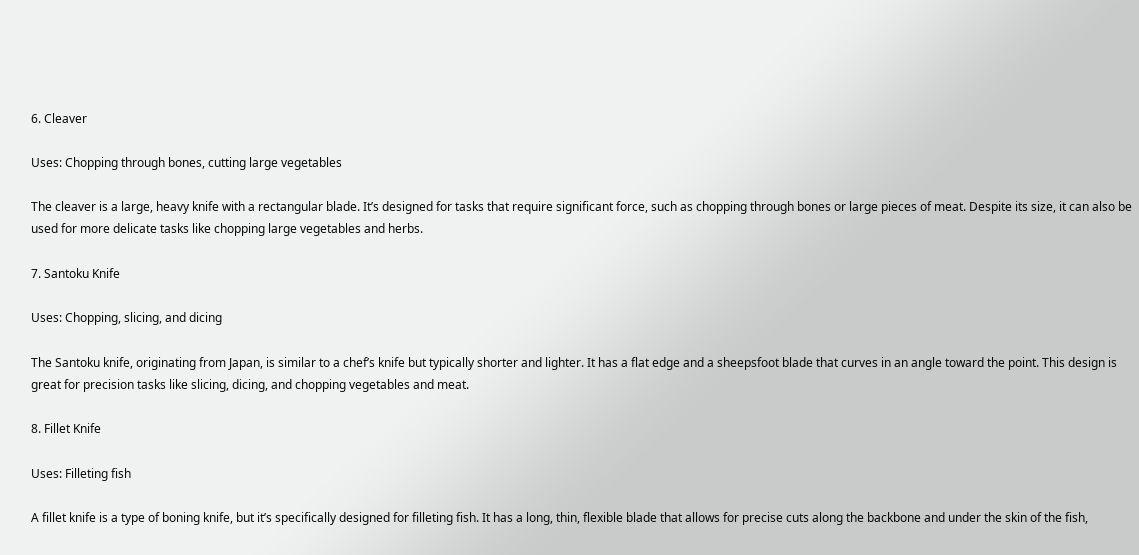6. Cleaver

Uses: Chopping through bones, cutting large vegetables

The cleaver is a large, heavy knife with a rectangular blade. It’s designed for tasks that require significant force, such as chopping through bones or large pieces of meat. Despite its size, it can also be used for more delicate tasks like chopping large vegetables and herbs.

7. Santoku Knife

Uses: Chopping, slicing, and dicing

The Santoku knife, originating from Japan, is similar to a chef’s knife but typically shorter and lighter. It has a flat edge and a sheepsfoot blade that curves in an angle toward the point. This design is great for precision tasks like slicing, dicing, and chopping vegetables and meat.

8. Fillet Knife

Uses: Filleting fish

A fillet knife is a type of boning knife, but it’s specifically designed for filleting fish. It has a long, thin, flexible blade that allows for precise cuts along the backbone and under the skin of the fish,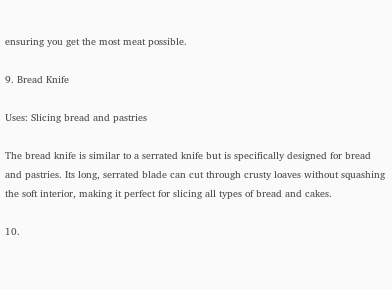ensuring you get the most meat possible.

9. Bread Knife

Uses: Slicing bread and pastries

The bread knife is similar to a serrated knife but is specifically designed for bread and pastries. Its long, serrated blade can cut through crusty loaves without squashing the soft interior, making it perfect for slicing all types of bread and cakes.

10.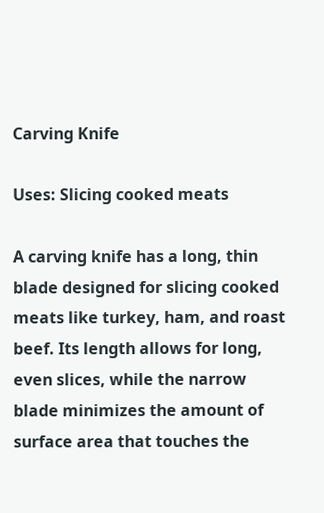Carving Knife

Uses: Slicing cooked meats

A carving knife has a long, thin blade designed for slicing cooked meats like turkey, ham, and roast beef. Its length allows for long, even slices, while the narrow blade minimizes the amount of surface area that touches the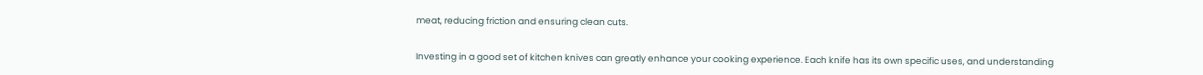meat, reducing friction and ensuring clean cuts.


Investing in a good set of kitchen knives can greatly enhance your cooking experience. Each knife has its own specific uses, and understanding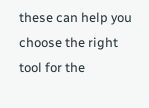these can help you choose the right tool for the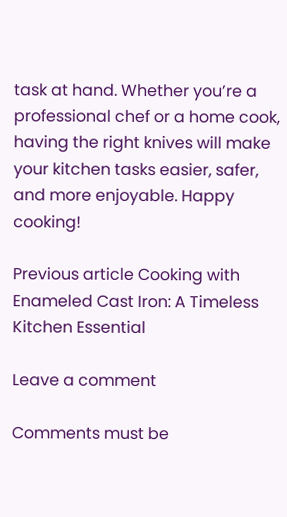task at hand. Whether you’re a professional chef or a home cook, having the right knives will make your kitchen tasks easier, safer, and more enjoyable. Happy cooking!

Previous article Cooking with Enameled Cast Iron: A Timeless Kitchen Essential

Leave a comment

Comments must be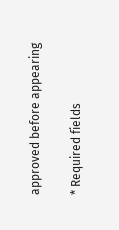approved before appearing

* Required fields